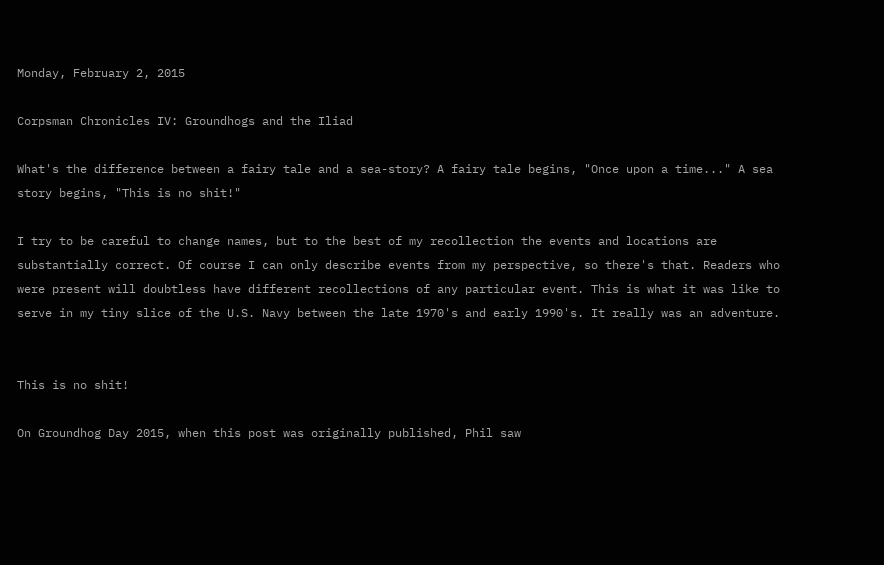Monday, February 2, 2015

Corpsman Chronicles IV: Groundhogs and the Iliad

What's the difference between a fairy tale and a sea-story? A fairy tale begins, "Once upon a time..." A sea story begins, "This is no shit!"

I try to be careful to change names, but to the best of my recollection the events and locations are substantially correct. Of course I can only describe events from my perspective, so there's that. Readers who were present will doubtless have different recollections of any particular event. This is what it was like to serve in my tiny slice of the U.S. Navy between the late 1970's and early 1990's. It really was an adventure.


This is no shit!

On Groundhog Day 2015, when this post was originally published, Phil saw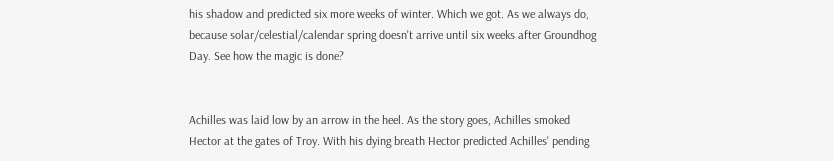his shadow and predicted six more weeks of winter. Which we got. As we always do, because solar/celestial/calendar spring doesn't arrive until six weeks after Groundhog Day. See how the magic is done?


Achilles was laid low by an arrow in the heel. As the story goes, Achilles smoked Hector at the gates of Troy. With his dying breath Hector predicted Achilles' pending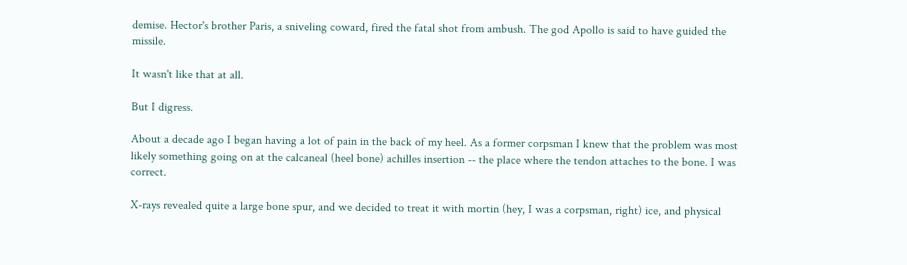demise. Hector's brother Paris, a sniveling coward, fired the fatal shot from ambush. The god Apollo is said to have guided the missile.

It wasn't like that at all.

But I digress.

About a decade ago I began having a lot of pain in the back of my heel. As a former corpsman I knew that the problem was most likely something going on at the calcaneal (heel bone) achilles insertion -- the place where the tendon attaches to the bone. I was correct.

X-rays revealed quite a large bone spur, and we decided to treat it with mortin (hey, I was a corpsman, right) ice, and physical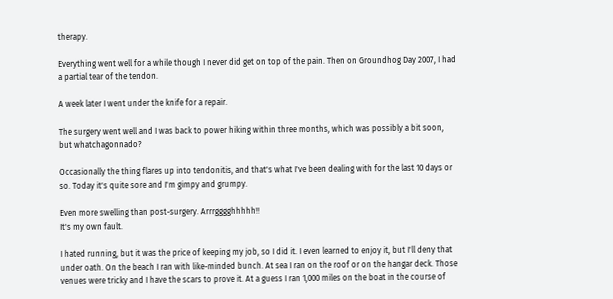therapy.

Everything went well for a while though I never did get on top of the pain. Then on Groundhog Day 2007, I had a partial tear of the tendon.

A week later I went under the knife for a repair.

The surgery went well and I was back to power hiking within three months, which was possibly a bit soon, but whatchagonnado?

Occasionally the thing flares up into tendonitis, and that's what I've been dealing with for the last 10 days or so. Today it's quite sore and I'm gimpy and grumpy.

Even more swelling than post-surgery. Arrrgggghhhhh!!
It's my own fault.

I hated running, but it was the price of keeping my job, so I did it. I even learned to enjoy it, but I'll deny that under oath. On the beach I ran with like-minded bunch. At sea I ran on the roof or on the hangar deck. Those venues were tricky and I have the scars to prove it. At a guess I ran 1,000 miles on the boat in the course of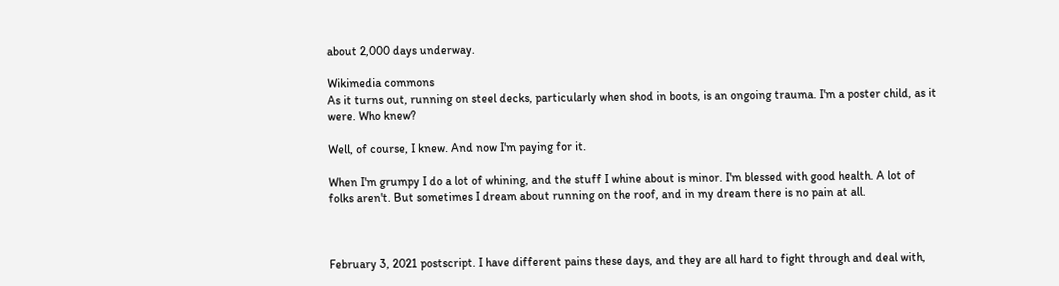about 2,000 days underway.

Wikimedia commons
As it turns out, running on steel decks, particularly when shod in boots, is an ongoing trauma. I'm a poster child, as it were. Who knew?

Well, of course, I knew. And now I'm paying for it.

When I'm grumpy I do a lot of whining, and the stuff I whine about is minor. I'm blessed with good health. A lot of folks aren't. But sometimes I dream about running on the roof, and in my dream there is no pain at all.



February 3, 2021 postscript. I have different pains these days, and they are all hard to fight through and deal with,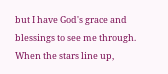but I have God's grace and blessings to see me through. When the stars line up,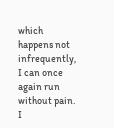which happens not infrequently, I can once again run without pain. I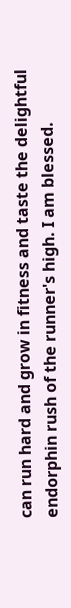can run hard and grow in fitness and taste the delightful endorphin rush of the runner's high. I am blessed.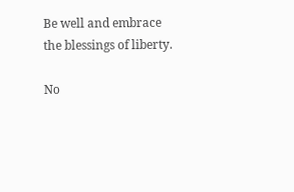Be well and embrace the blessings of liberty.

No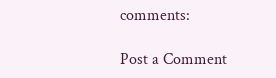comments:

Post a Comment